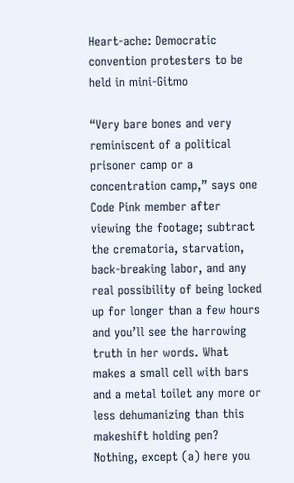Heart-ache: Democratic convention protesters to be held in mini-Gitmo

“Very bare bones and very reminiscent of a political prisoner camp or a concentration camp,” says one Code Pink member after viewing the footage; subtract the crematoria, starvation, back-breaking labor, and any real possibility of being locked up for longer than a few hours and you’ll see the harrowing truth in her words. What makes a small cell with bars and a metal toilet any more or less dehumanizing than this makeshift holding pen? Nothing, except (a) here you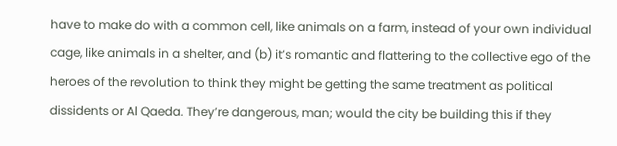have to make do with a common cell, like animals on a farm, instead of your own individual cage, like animals in a shelter, and (b) it’s romantic and flattering to the collective ego of the heroes of the revolution to think they might be getting the same treatment as political dissidents or Al Qaeda. They’re dangerous, man; would the city be building this if they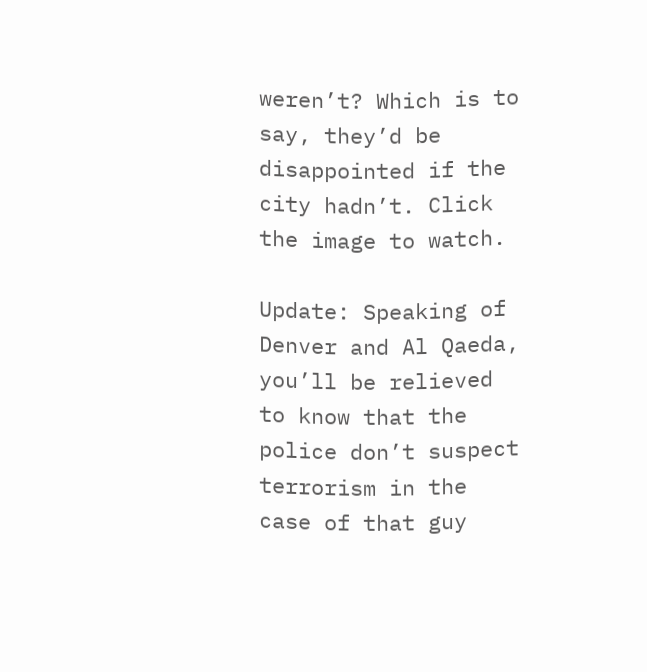weren’t? Which is to say, they’d be disappointed if the city hadn’t. Click the image to watch.

Update: Speaking of Denver and Al Qaeda, you’ll be relieved to know that the police don’t suspect terrorism in the case of that guy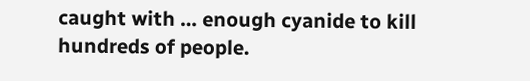caught with … enough cyanide to kill hundreds of people.